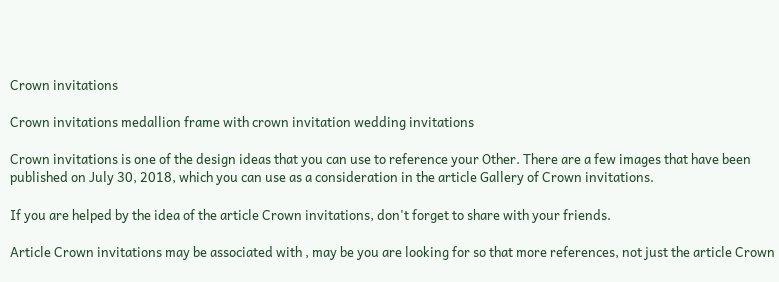Crown invitations

Crown invitations medallion frame with crown invitation wedding invitations

Crown invitations is one of the design ideas that you can use to reference your Other. There are a few images that have been published on July 30, 2018, which you can use as a consideration in the article Gallery of Crown invitations.

If you are helped by the idea of the article Crown invitations, don't forget to share with your friends.

Article Crown invitations may be associated with , may be you are looking for so that more references, not just the article Crown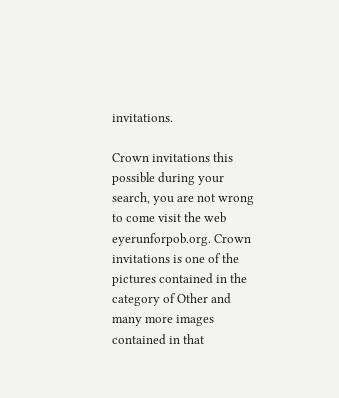invitations.

Crown invitations this possible during your search, you are not wrong to come visit the web eyerunforpob.org. Crown invitations is one of the pictures contained in the category of Other and many more images contained in that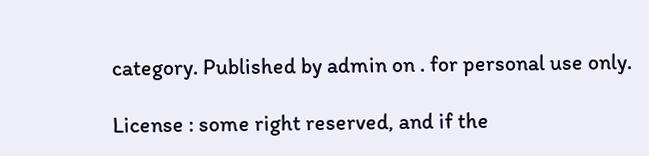category. Published by admin on . for personal use only.

License : some right reserved, and if the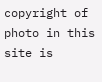copyright of photo in this site is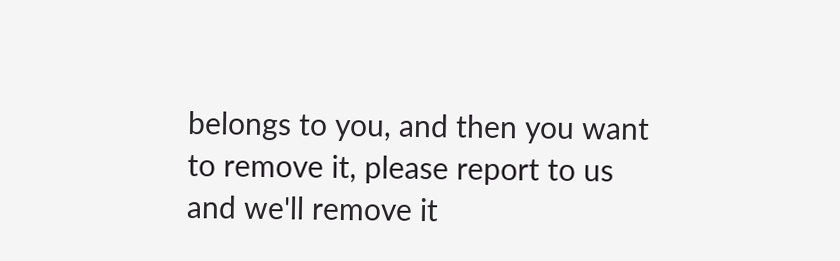belongs to you, and then you want to remove it, please report to us and we'll remove it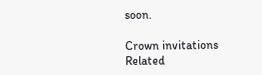soon.

Crown invitations Related